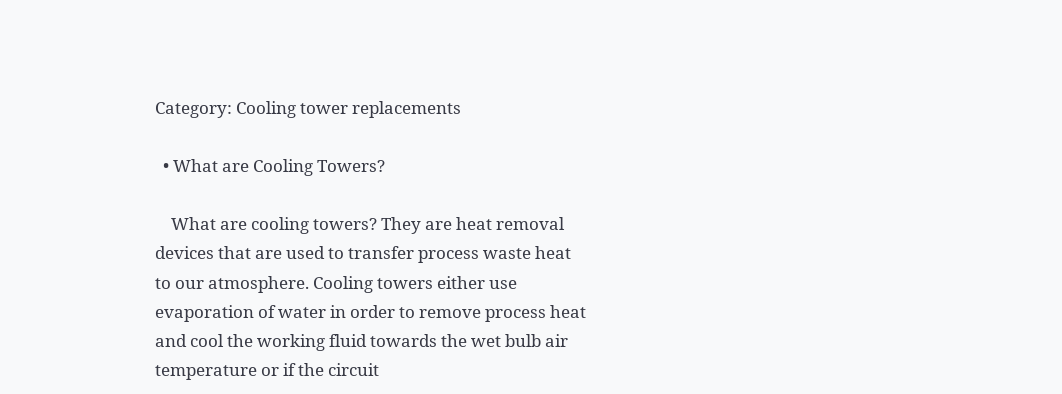Category: Cooling tower replacements

  • What are Cooling Towers?

    What are cooling towers? They are heat removal devices that are used to transfer process waste heat to our atmosphere. Cooling towers either use evaporation of water in order to remove process heat and cool the working fluid towards the wet bulb air temperature or if the circuit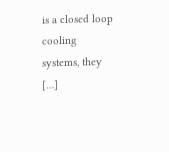is a closed loop cooling systems, they […]